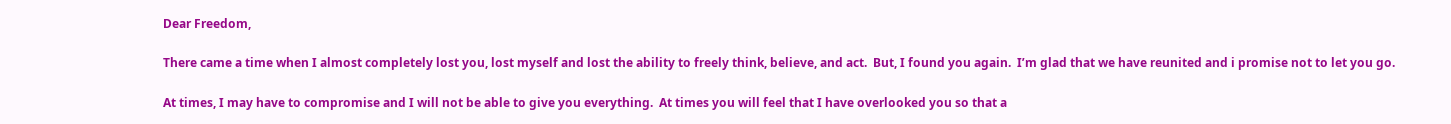Dear Freedom,

There came a time when I almost completely lost you, lost myself and lost the ability to freely think, believe, and act.  But, I found you again.  I’m glad that we have reunited and i promise not to let you go.

At times, I may have to compromise and I will not be able to give you everything.  At times you will feel that I have overlooked you so that a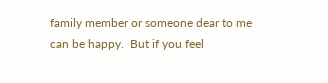family member or someone dear to me can be happy.  But if you feel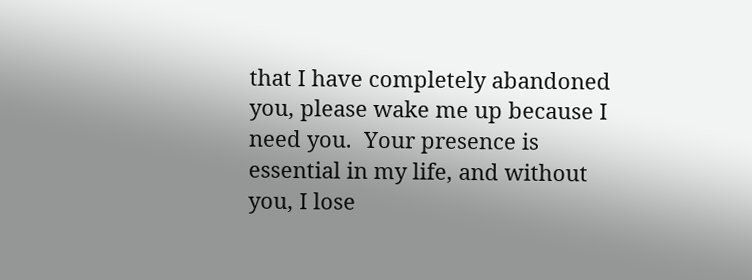that I have completely abandoned you, please wake me up because I need you.  Your presence is essential in my life, and without you, I lose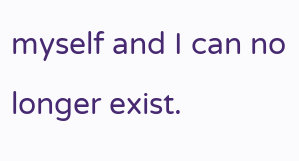myself and I can no longer exist.